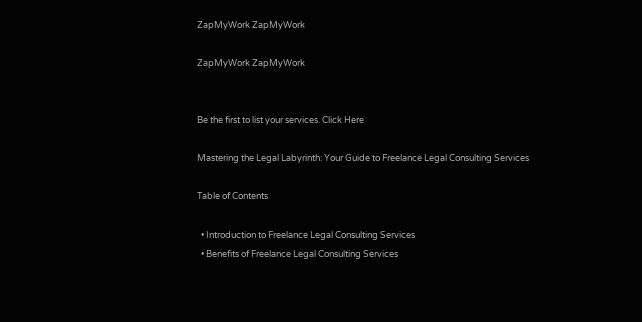ZapMyWork ZapMyWork

ZapMyWork ZapMyWork


Be the first to list your services. Click Here

Mastering the Legal Labyrinth: Your Guide to Freelance Legal Consulting Services

Table of Contents

  • Introduction to Freelance Legal Consulting Services
  • Benefits of Freelance Legal Consulting Services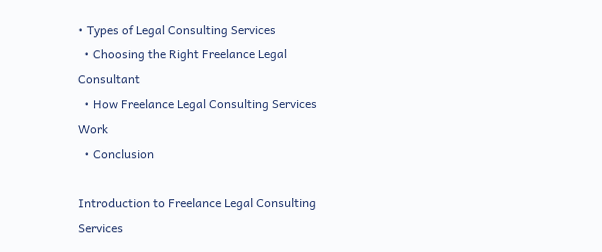• Types of Legal Consulting Services
  • Choosing the Right Freelance Legal Consultant
  • How Freelance Legal Consulting Services Work
  • Conclusion

Introduction to Freelance Legal Consulting Services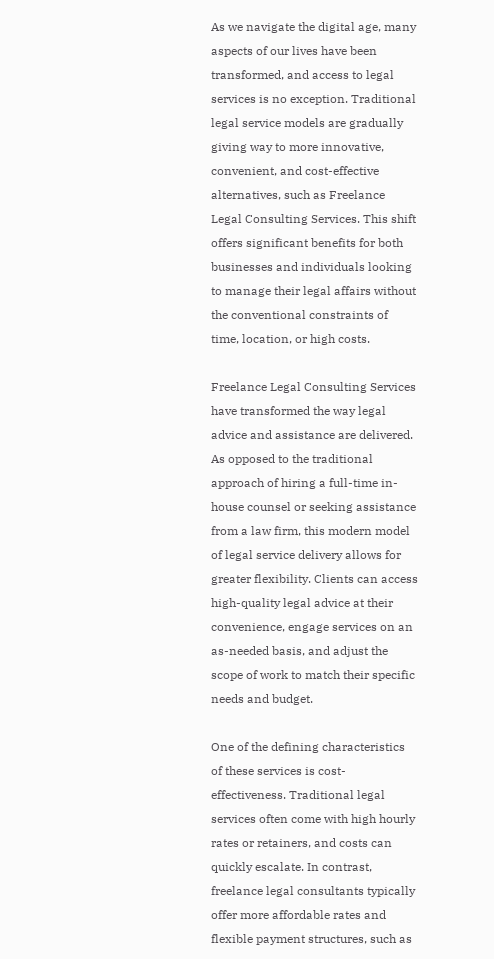As we navigate the digital age, many aspects of our lives have been transformed, and access to legal services is no exception. Traditional legal service models are gradually giving way to more innovative, convenient, and cost-effective alternatives, such as Freelance Legal Consulting Services. This shift offers significant benefits for both businesses and individuals looking to manage their legal affairs without the conventional constraints of time, location, or high costs.

Freelance Legal Consulting Services have transformed the way legal advice and assistance are delivered. As opposed to the traditional approach of hiring a full-time in-house counsel or seeking assistance from a law firm, this modern model of legal service delivery allows for greater flexibility. Clients can access high-quality legal advice at their convenience, engage services on an as-needed basis, and adjust the scope of work to match their specific needs and budget.

One of the defining characteristics of these services is cost-effectiveness. Traditional legal services often come with high hourly rates or retainers, and costs can quickly escalate. In contrast, freelance legal consultants typically offer more affordable rates and flexible payment structures, such as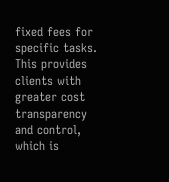fixed fees for specific tasks. This provides clients with greater cost transparency and control, which is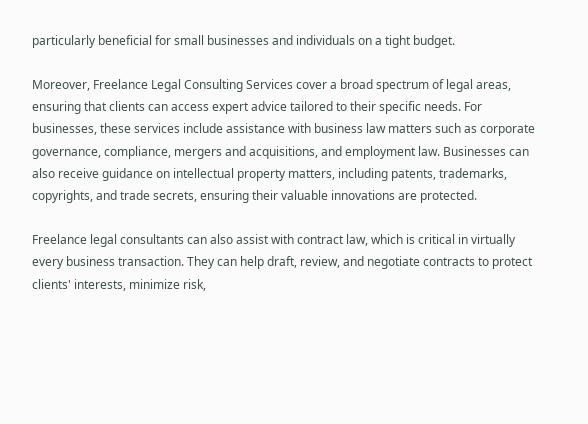particularly beneficial for small businesses and individuals on a tight budget.

Moreover, Freelance Legal Consulting Services cover a broad spectrum of legal areas, ensuring that clients can access expert advice tailored to their specific needs. For businesses, these services include assistance with business law matters such as corporate governance, compliance, mergers and acquisitions, and employment law. Businesses can also receive guidance on intellectual property matters, including patents, trademarks, copyrights, and trade secrets, ensuring their valuable innovations are protected.

Freelance legal consultants can also assist with contract law, which is critical in virtually every business transaction. They can help draft, review, and negotiate contracts to protect clients' interests, minimize risk,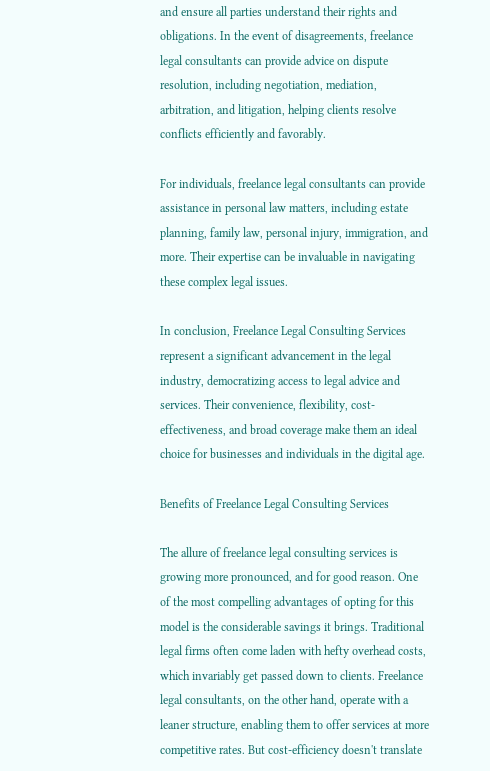and ensure all parties understand their rights and obligations. In the event of disagreements, freelance legal consultants can provide advice on dispute resolution, including negotiation, mediation, arbitration, and litigation, helping clients resolve conflicts efficiently and favorably.

For individuals, freelance legal consultants can provide assistance in personal law matters, including estate planning, family law, personal injury, immigration, and more. Their expertise can be invaluable in navigating these complex legal issues.

In conclusion, Freelance Legal Consulting Services represent a significant advancement in the legal industry, democratizing access to legal advice and services. Their convenience, flexibility, cost-effectiveness, and broad coverage make them an ideal choice for businesses and individuals in the digital age.

Benefits of Freelance Legal Consulting Services

The allure of freelance legal consulting services is growing more pronounced, and for good reason. One of the most compelling advantages of opting for this model is the considerable savings it brings. Traditional legal firms often come laden with hefty overhead costs, which invariably get passed down to clients. Freelance legal consultants, on the other hand, operate with a leaner structure, enabling them to offer services at more competitive rates. But cost-efficiency doesn't translate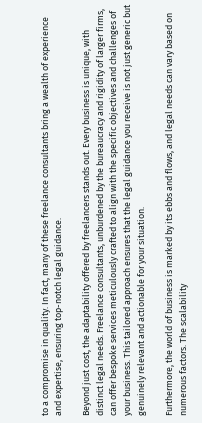to a compromise in quality. In fact, many of these freelance consultants bring a wealth of experience and expertise, ensuring top-notch legal guidance.

Beyond just cost, the adaptability offered by freelancers stands out. Every business is unique, with distinct legal needs. Freelance consultants, unburdened by the bureaucracy and rigidity of larger firms, can offer bespoke services meticulously crafted to align with the specific objectives and challenges of your business. This tailored approach ensures that the legal guidance you receive is not just generic but genuinely relevant and actionable for your situation.

Furthermore, the world of business is marked by its ebbs and flows, and legal needs can vary based on numerous factors. The scalability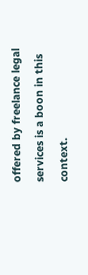offered by freelance legal services is a boon in this context.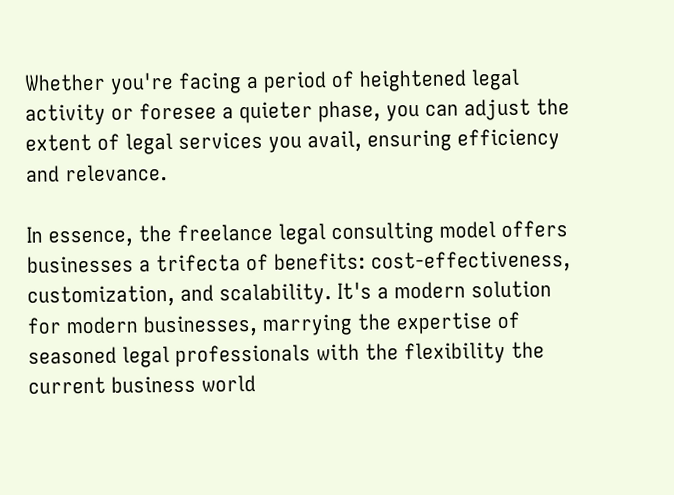Whether you're facing a period of heightened legal activity or foresee a quieter phase, you can adjust the extent of legal services you avail, ensuring efficiency and relevance.

In essence, the freelance legal consulting model offers businesses a trifecta of benefits: cost-effectiveness, customization, and scalability. It's a modern solution for modern businesses, marrying the expertise of seasoned legal professionals with the flexibility the current business world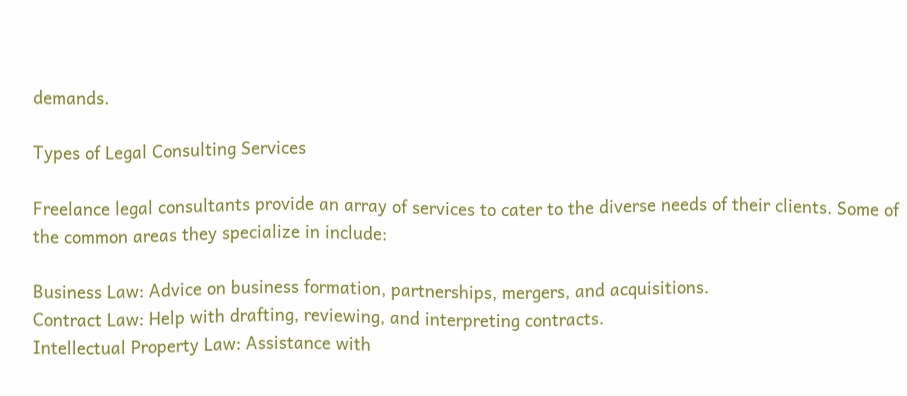demands.

Types of Legal Consulting Services

Freelance legal consultants provide an array of services to cater to the diverse needs of their clients. Some of the common areas they specialize in include:

Business Law: Advice on business formation, partnerships, mergers, and acquisitions.
Contract Law: Help with drafting, reviewing, and interpreting contracts.
Intellectual Property Law: Assistance with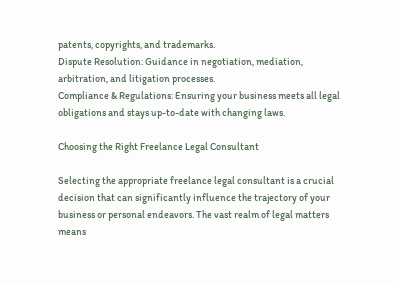patents, copyrights, and trademarks.
Dispute Resolution: Guidance in negotiation, mediation, arbitration, and litigation processes.
Compliance & Regulations: Ensuring your business meets all legal obligations and stays up-to-date with changing laws.

Choosing the Right Freelance Legal Consultant

Selecting the appropriate freelance legal consultant is a crucial decision that can significantly influence the trajectory of your business or personal endeavors. The vast realm of legal matters means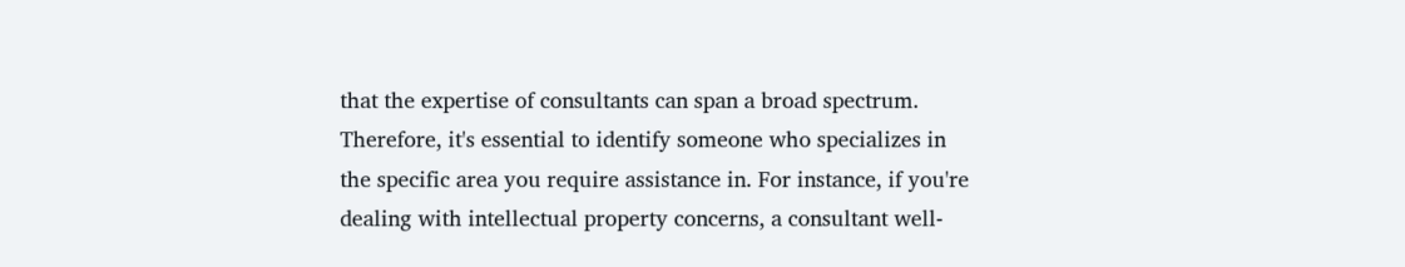that the expertise of consultants can span a broad spectrum. Therefore, it's essential to identify someone who specializes in the specific area you require assistance in. For instance, if you're dealing with intellectual property concerns, a consultant well-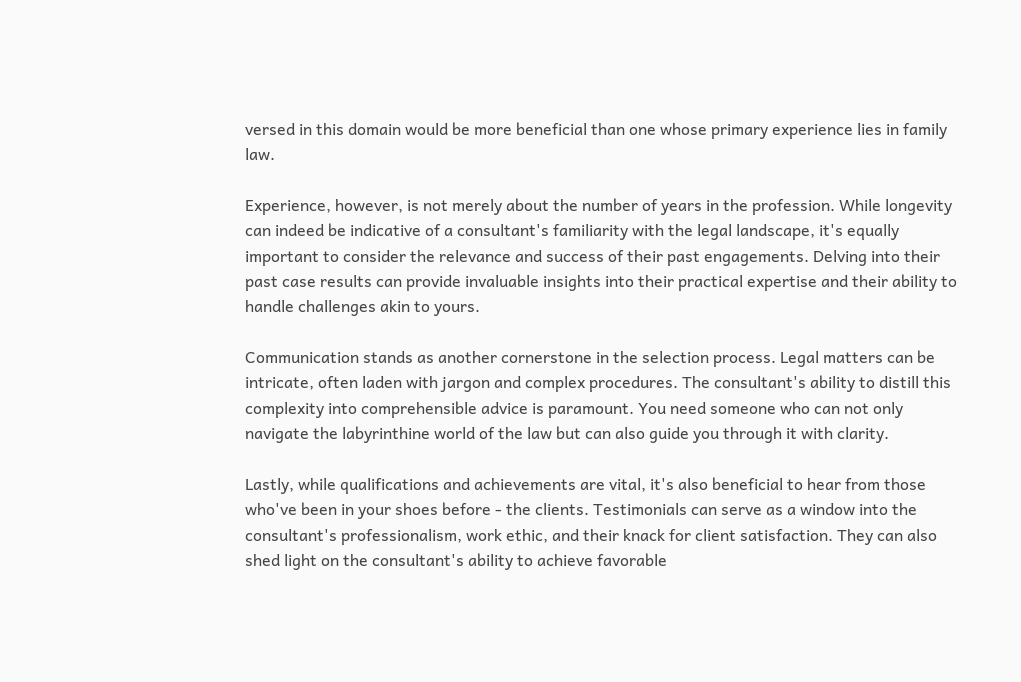versed in this domain would be more beneficial than one whose primary experience lies in family law.

Experience, however, is not merely about the number of years in the profession. While longevity can indeed be indicative of a consultant's familiarity with the legal landscape, it's equally important to consider the relevance and success of their past engagements. Delving into their past case results can provide invaluable insights into their practical expertise and their ability to handle challenges akin to yours.

Communication stands as another cornerstone in the selection process. Legal matters can be intricate, often laden with jargon and complex procedures. The consultant's ability to distill this complexity into comprehensible advice is paramount. You need someone who can not only navigate the labyrinthine world of the law but can also guide you through it with clarity.

Lastly, while qualifications and achievements are vital, it's also beneficial to hear from those who've been in your shoes before - the clients. Testimonials can serve as a window into the consultant's professionalism, work ethic, and their knack for client satisfaction. They can also shed light on the consultant's ability to achieve favorable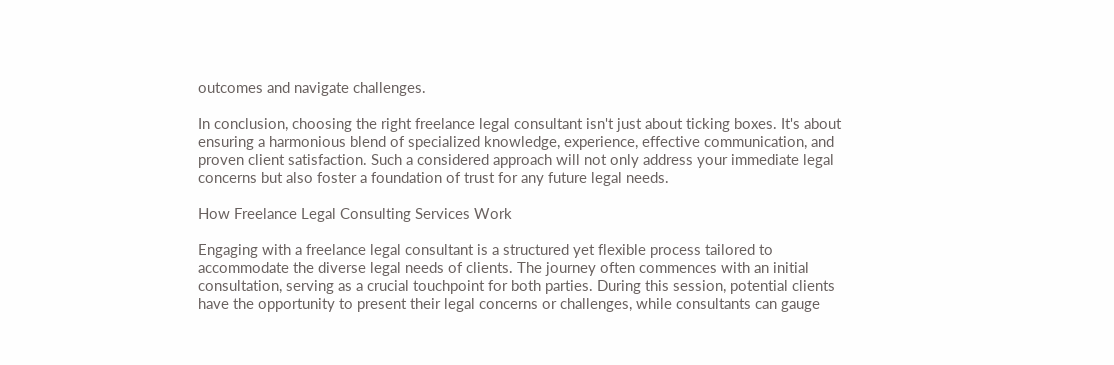outcomes and navigate challenges.

In conclusion, choosing the right freelance legal consultant isn't just about ticking boxes. It's about ensuring a harmonious blend of specialized knowledge, experience, effective communication, and proven client satisfaction. Such a considered approach will not only address your immediate legal concerns but also foster a foundation of trust for any future legal needs.

How Freelance Legal Consulting Services Work

Engaging with a freelance legal consultant is a structured yet flexible process tailored to accommodate the diverse legal needs of clients. The journey often commences with an initial consultation, serving as a crucial touchpoint for both parties. During this session, potential clients have the opportunity to present their legal concerns or challenges, while consultants can gauge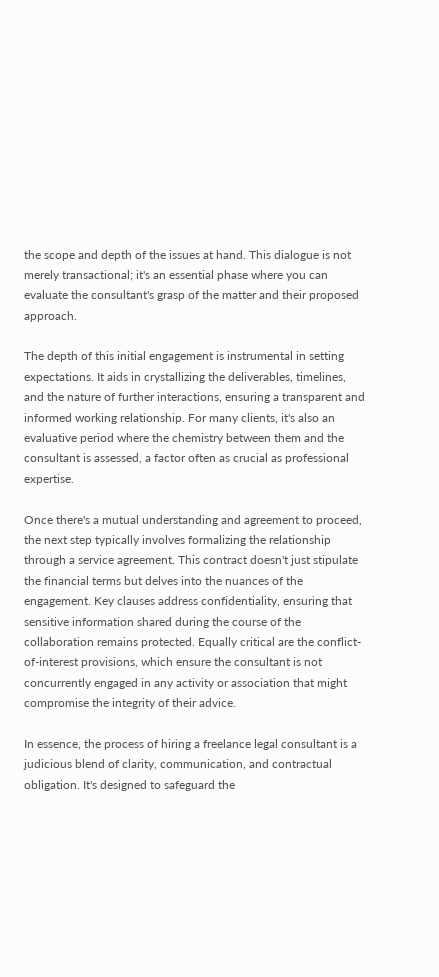the scope and depth of the issues at hand. This dialogue is not merely transactional; it's an essential phase where you can evaluate the consultant's grasp of the matter and their proposed approach.

The depth of this initial engagement is instrumental in setting expectations. It aids in crystallizing the deliverables, timelines, and the nature of further interactions, ensuring a transparent and informed working relationship. For many clients, it's also an evaluative period where the chemistry between them and the consultant is assessed, a factor often as crucial as professional expertise.

Once there's a mutual understanding and agreement to proceed, the next step typically involves formalizing the relationship through a service agreement. This contract doesn't just stipulate the financial terms but delves into the nuances of the engagement. Key clauses address confidentiality, ensuring that sensitive information shared during the course of the collaboration remains protected. Equally critical are the conflict-of-interest provisions, which ensure the consultant is not concurrently engaged in any activity or association that might compromise the integrity of their advice.

In essence, the process of hiring a freelance legal consultant is a judicious blend of clarity, communication, and contractual obligation. It's designed to safeguard the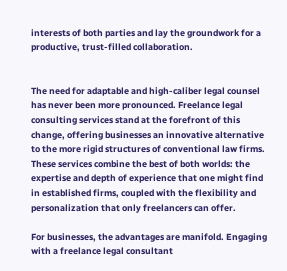interests of both parties and lay the groundwork for a productive, trust-filled collaboration.


The need for adaptable and high-caliber legal counsel has never been more pronounced. Freelance legal consulting services stand at the forefront of this change, offering businesses an innovative alternative to the more rigid structures of conventional law firms. These services combine the best of both worlds: the expertise and depth of experience that one might find in established firms, coupled with the flexibility and personalization that only freelancers can offer.

For businesses, the advantages are manifold. Engaging with a freelance legal consultant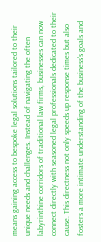means gaining access to bespoke legal solutions tailored to their unique needs and challenges. Instead of navigating the often labyrinthine corridors of traditional law firms, businesses can now connect directly with seasoned legal professionals dedicated to their cause. This directness not only speeds up response times but also fosters a more intimate understanding of the business's goals and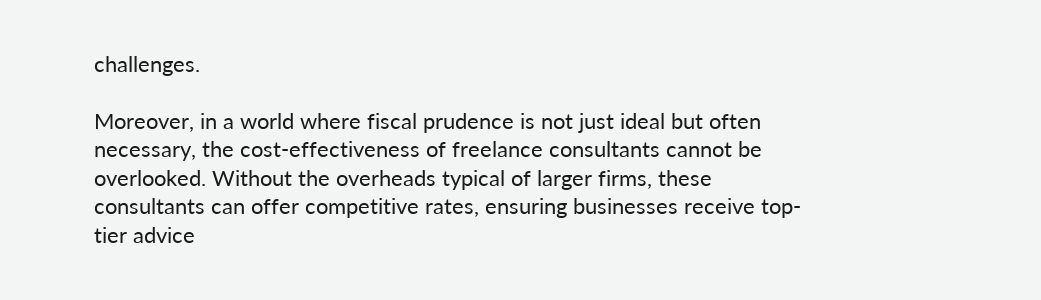challenges.

Moreover, in a world where fiscal prudence is not just ideal but often necessary, the cost-effectiveness of freelance consultants cannot be overlooked. Without the overheads typical of larger firms, these consultants can offer competitive rates, ensuring businesses receive top-tier advice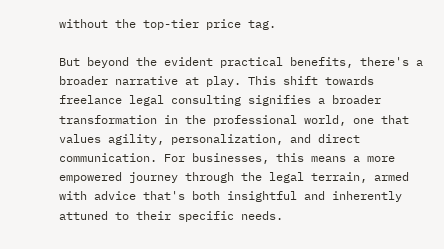without the top-tier price tag.

But beyond the evident practical benefits, there's a broader narrative at play. This shift towards freelance legal consulting signifies a broader transformation in the professional world, one that values agility, personalization, and direct communication. For businesses, this means a more empowered journey through the legal terrain, armed with advice that's both insightful and inherently attuned to their specific needs.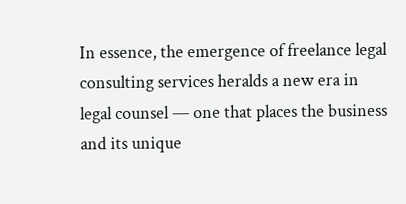In essence, the emergence of freelance legal consulting services heralds a new era in legal counsel — one that places the business and its unique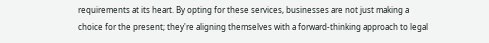requirements at its heart. By opting for these services, businesses are not just making a choice for the present; they're aligning themselves with a forward-thinking approach to legal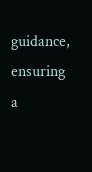guidance, ensuring a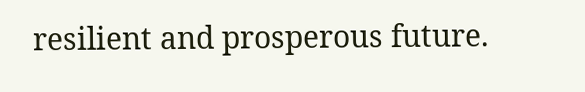resilient and prosperous future.